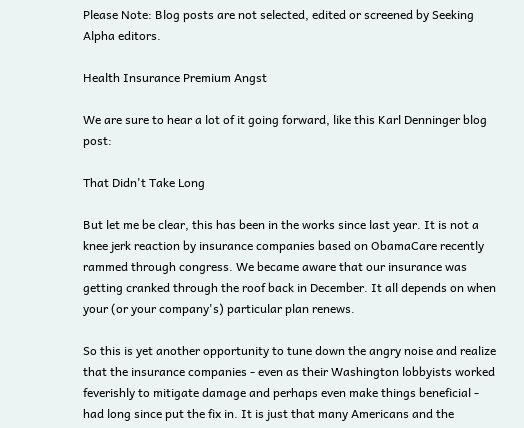Please Note: Blog posts are not selected, edited or screened by Seeking Alpha editors.

Health Insurance Premium Angst

We are sure to hear a lot of it going forward, like this Karl Denninger blog post:

That Didn't Take Long

But let me be clear, this has been in the works since last year. It is not a knee jerk reaction by insurance companies based on ObamaCare recently rammed through congress. We became aware that our insurance was getting cranked through the roof back in December. It all depends on when your (or your company's) particular plan renews.

So this is yet another opportunity to tune down the angry noise and realize that the insurance companies - even as their Washington lobbyists worked feverishly to mitigate damage and perhaps even make things beneficial - had long since put the fix in. It is just that many Americans and the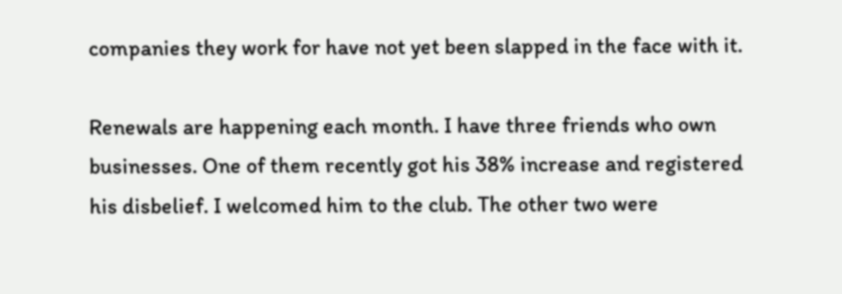companies they work for have not yet been slapped in the face with it.

Renewals are happening each month. I have three friends who own businesses. One of them recently got his 38% increase and registered his disbelief. I welcomed him to the club. The other two were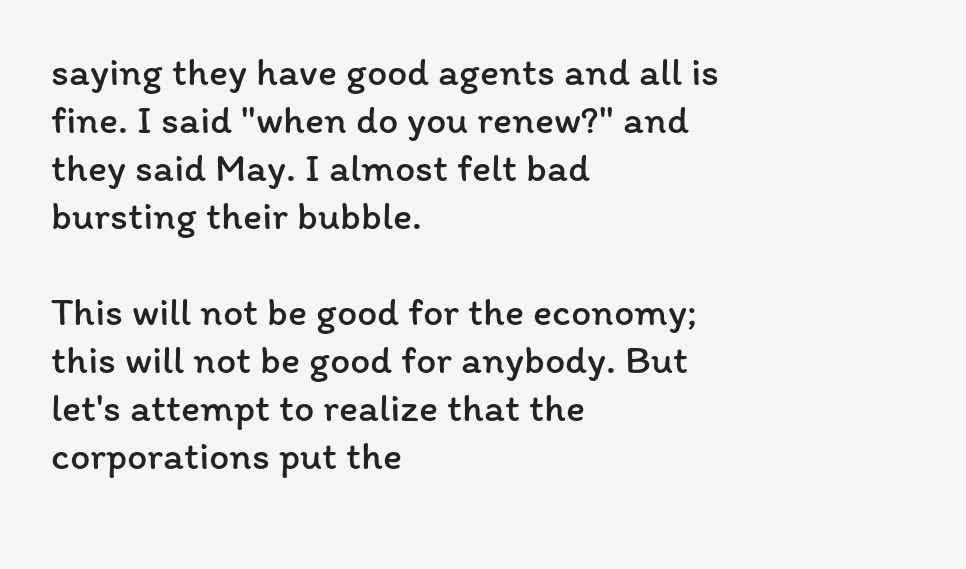saying they have good agents and all is fine. I said "when do you renew?" and they said May. I almost felt bad bursting their bubble.

This will not be good for the economy; this will not be good for anybody. But let's attempt to realize that the corporations put the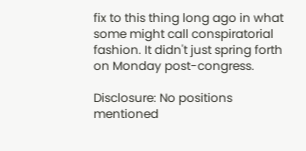fix to this thing long ago in what some might call conspiratorial fashion. It didn't just spring forth on Monday post-congress.

Disclosure: No positions mentioned